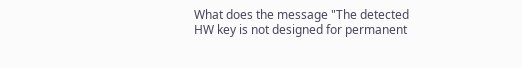What does the message "The detected HW key is not designed for permanent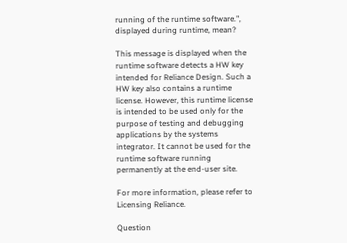running of the runtime software.", displayed during runtime, mean?

This message is displayed when the runtime software detects a HW key intended for Reliance Design. Such a HW key also contains a runtime license. However, this runtime license is intended to be used only for the purpose of testing and debugging applications by the systems integrator. It cannot be used for the runtime software running permanently at the end-user site.

For more information, please refer to Licensing Reliance.

Question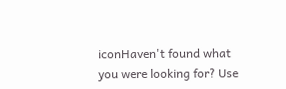iconHaven't found what you were looking for? Use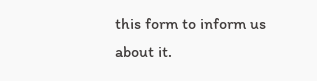this form to inform us about it.